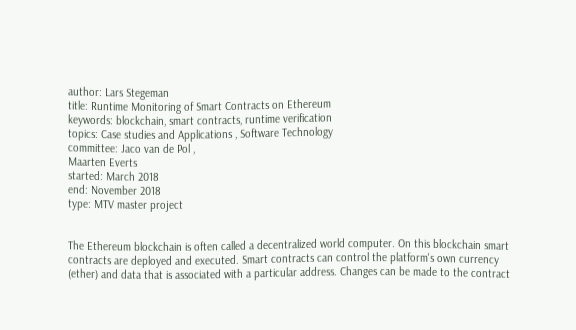author: Lars Stegeman
title: Runtime Monitoring of Smart Contracts on Ethereum
keywords: blockchain, smart contracts, runtime verification
topics: Case studies and Applications , Software Technology
committee: Jaco van de Pol ,
Maarten Everts
started: March 2018
end: November 2018
type: MTV master project


The Ethereum blockchain is often called a decentralized world computer. On this blockchain smart
contracts are deployed and executed. Smart contracts can control the platform's own currency
(ether) and data that is associated with a particular address. Changes can be made to the contract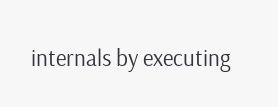internals by executing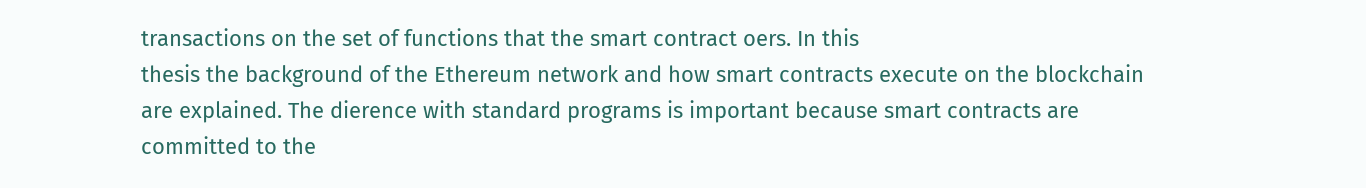transactions on the set of functions that the smart contract oers. In this
thesis the background of the Ethereum network and how smart contracts execute on the blockchain
are explained. The dierence with standard programs is important because smart contracts are
committed to the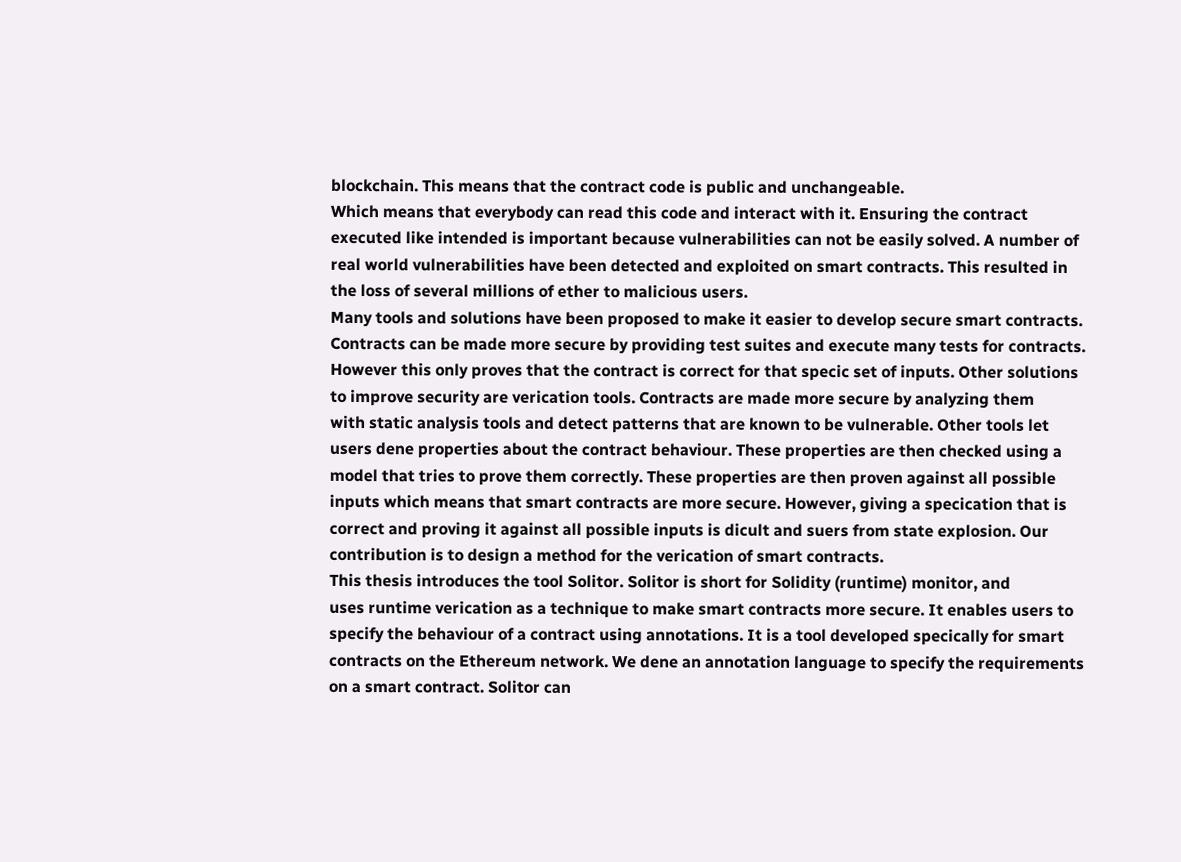blockchain. This means that the contract code is public and unchangeable.
Which means that everybody can read this code and interact with it. Ensuring the contract
executed like intended is important because vulnerabilities can not be easily solved. A number of
real world vulnerabilities have been detected and exploited on smart contracts. This resulted in
the loss of several millions of ether to malicious users.
Many tools and solutions have been proposed to make it easier to develop secure smart contracts.
Contracts can be made more secure by providing test suites and execute many tests for contracts.
However this only proves that the contract is correct for that specic set of inputs. Other solutions
to improve security are verication tools. Contracts are made more secure by analyzing them
with static analysis tools and detect patterns that are known to be vulnerable. Other tools let
users dene properties about the contract behaviour. These properties are then checked using a
model that tries to prove them correctly. These properties are then proven against all possible
inputs which means that smart contracts are more secure. However, giving a specication that is
correct and proving it against all possible inputs is dicult and suers from state explosion. Our
contribution is to design a method for the verication of smart contracts.
This thesis introduces the tool Solitor. Solitor is short for Solidity (runtime) monitor, and
uses runtime verication as a technique to make smart contracts more secure. It enables users to
specify the behaviour of a contract using annotations. It is a tool developed specically for smart
contracts on the Ethereum network. We dene an annotation language to specify the requirements
on a smart contract. Solitor can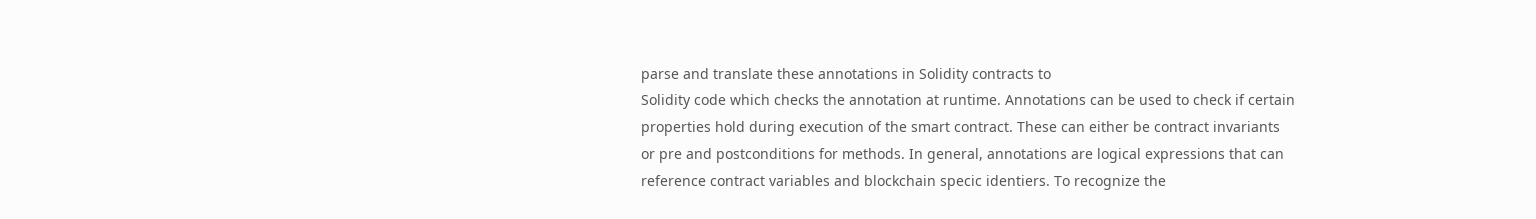parse and translate these annotations in Solidity contracts to
Solidity code which checks the annotation at runtime. Annotations can be used to check if certain
properties hold during execution of the smart contract. These can either be contract invariants
or pre and postconditions for methods. In general, annotations are logical expressions that can
reference contract variables and blockchain specic identiers. To recognize the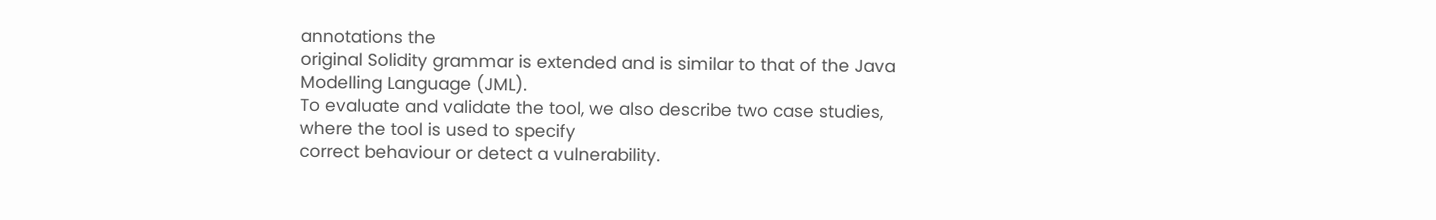annotations the
original Solidity grammar is extended and is similar to that of the Java Modelling Language (JML).
To evaluate and validate the tool, we also describe two case studies, where the tool is used to specify
correct behaviour or detect a vulnerability.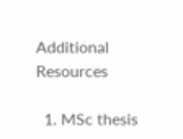Additional Resources

  1. MSc thesis